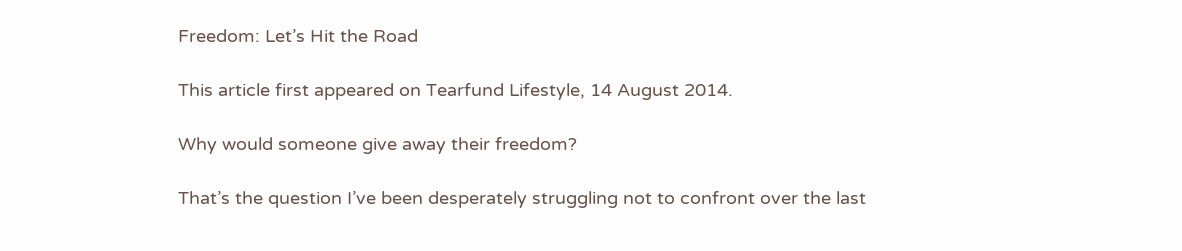Freedom: Let’s Hit the Road

This article first appeared on Tearfund Lifestyle, 14 August 2014.

Why would someone give away their freedom?

That’s the question I’ve been desperately struggling not to confront over the last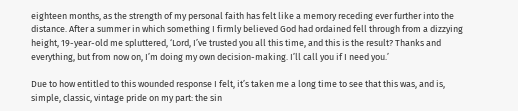eighteen months, as the strength of my personal faith has felt like a memory receding ever further into the distance. After a summer in which something I firmly believed God had ordained fell through from a dizzying height, 19-year-old me spluttered, ‘Lord, I’ve trusted you all this time, and this is the result? Thanks and everything, but from now on, I’m doing my own decision-making. I’ll call you if I need you.’

Due to how entitled to this wounded response I felt, it’s taken me a long time to see that this was, and is, simple, classic, vintage pride on my part: the sin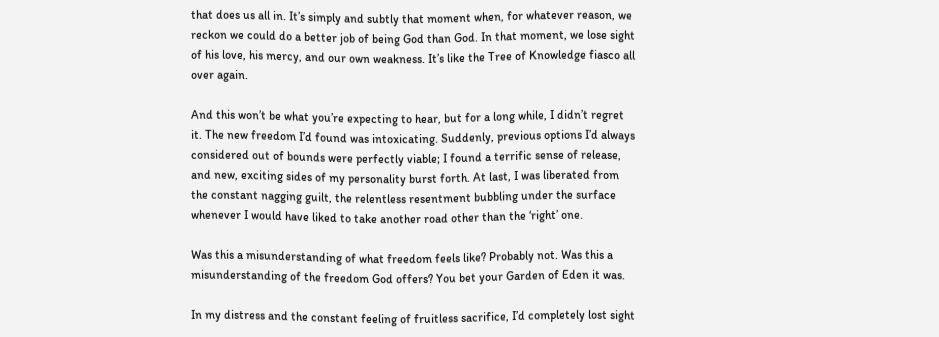that does us all in. It’s simply and subtly that moment when, for whatever reason, we reckon we could do a better job of being God than God. In that moment, we lose sight of his love, his mercy, and our own weakness. It’s like the Tree of Knowledge fiasco all over again.

And this won’t be what you’re expecting to hear, but for a long while, I didn’t regret it. The new freedom I’d found was intoxicating. Suddenly, previous options I’d always considered out of bounds were perfectly viable; I found a terrific sense of release, and new, exciting sides of my personality burst forth. At last, I was liberated from the constant nagging guilt, the relentless resentment bubbling under the surface whenever I would have liked to take another road other than the ‘right’ one.

Was this a misunderstanding of what freedom feels like? Probably not. Was this a misunderstanding of the freedom God offers? You bet your Garden of Eden it was.

In my distress and the constant feeling of fruitless sacrifice, I’d completely lost sight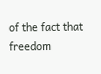of the fact that freedom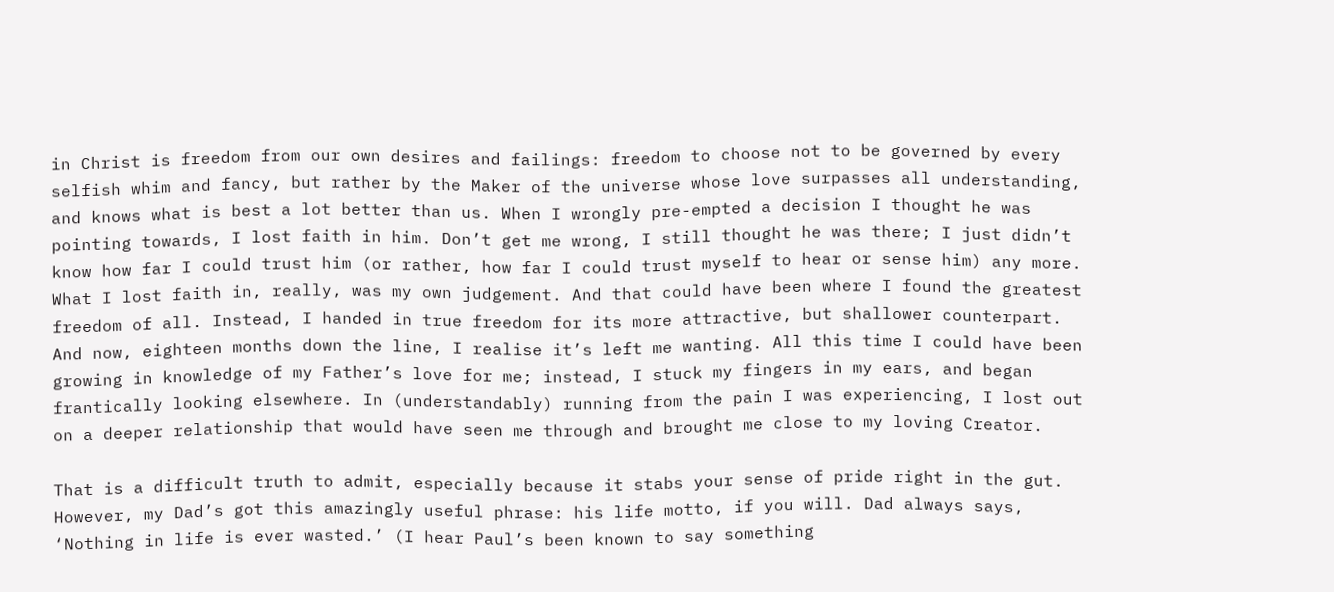in Christ is freedom from our own desires and failings: freedom to choose not to be governed by every selfish whim and fancy, but rather by the Maker of the universe whose love surpasses all understanding, and knows what is best a lot better than us. When I wrongly pre-empted a decision I thought he was pointing towards, I lost faith in him. Don’t get me wrong, I still thought he was there; I just didn’t know how far I could trust him (or rather, how far I could trust myself to hear or sense him) any more. What I lost faith in, really, was my own judgement. And that could have been where I found the greatest freedom of all. Instead, I handed in true freedom for its more attractive, but shallower counterpart. And now, eighteen months down the line, I realise it’s left me wanting. All this time I could have been growing in knowledge of my Father’s love for me; instead, I stuck my fingers in my ears, and began frantically looking elsewhere. In (understandably) running from the pain I was experiencing, I lost out on a deeper relationship that would have seen me through and brought me close to my loving Creator.

That is a difficult truth to admit, especially because it stabs your sense of pride right in the gut. However, my Dad’s got this amazingly useful phrase: his life motto, if you will. Dad always says, ‘Nothing in life is ever wasted.’ (I hear Paul’s been known to say something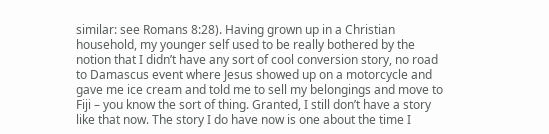similar: see Romans 8:28). Having grown up in a Christian household, my younger self used to be really bothered by the notion that I didn’t have any sort of cool conversion story, no road to Damascus event where Jesus showed up on a motorcycle and gave me ice cream and told me to sell my belongings and move to Fiji – you know the sort of thing. Granted, I still don’t have a story like that now. The story I do have now is one about the time I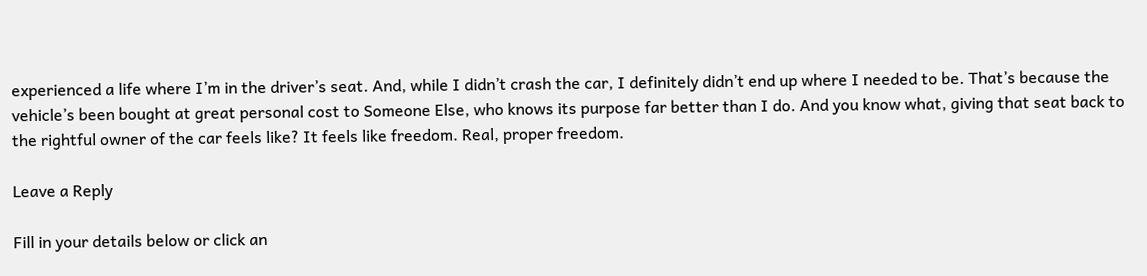experienced a life where I’m in the driver’s seat. And, while I didn’t crash the car, I definitely didn’t end up where I needed to be. That’s because the vehicle’s been bought at great personal cost to Someone Else, who knows its purpose far better than I do. And you know what, giving that seat back to the rightful owner of the car feels like? It feels like freedom. Real, proper freedom.

Leave a Reply

Fill in your details below or click an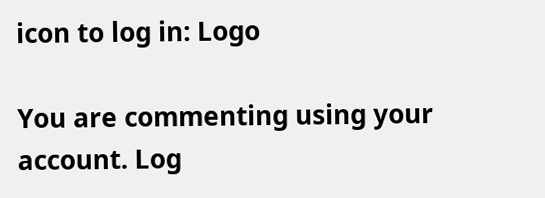icon to log in: Logo

You are commenting using your account. Log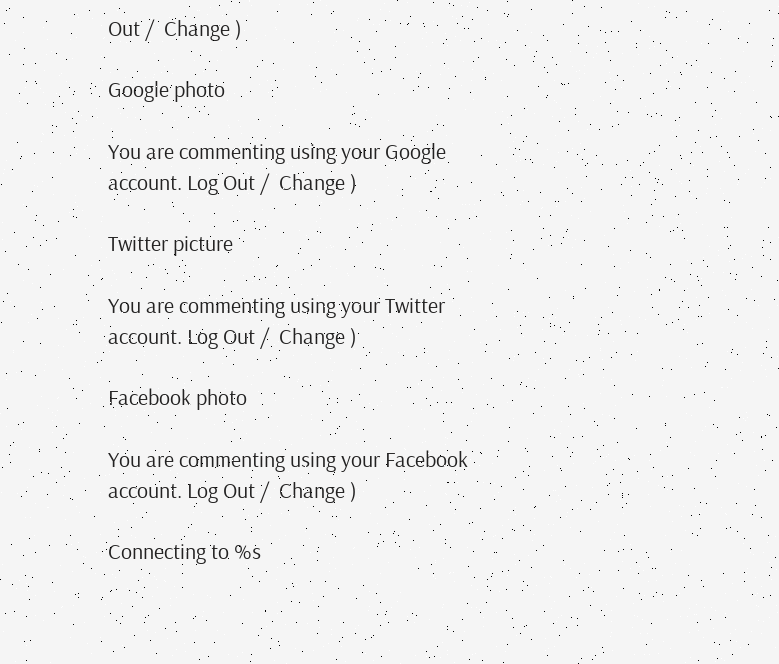Out /  Change )

Google photo

You are commenting using your Google account. Log Out /  Change )

Twitter picture

You are commenting using your Twitter account. Log Out /  Change )

Facebook photo

You are commenting using your Facebook account. Log Out /  Change )

Connecting to %s